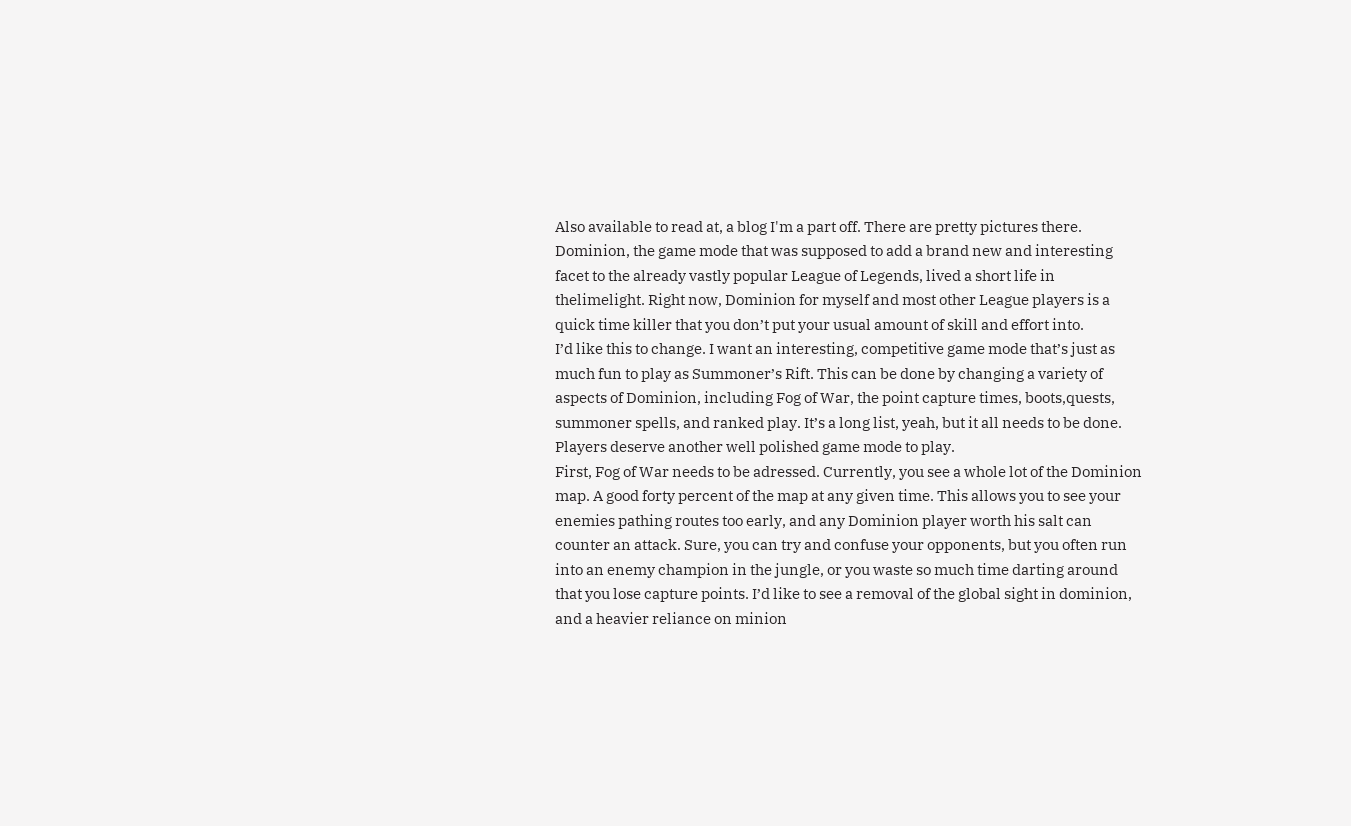Also available to read at, a blog I'm a part off. There are pretty pictures there.
Dominion, the game mode that was supposed to add a brand new and interesting facet to the already vastly popular League of Legends, lived a short life in thelimelight. Right now, Dominion for myself and most other League players is a quick time killer that you don’t put your usual amount of skill and effort into.
I’d like this to change. I want an interesting, competitive game mode that’s just as much fun to play as Summoner’s Rift. This can be done by changing a variety of aspects of Dominion, including Fog of War, the point capture times, boots,quests, summoner spells, and ranked play. It’s a long list, yeah, but it all needs to be done. Players deserve another well polished game mode to play.
First, Fog of War needs to be adressed. Currently, you see a whole lot of the Dominion map. A good forty percent of the map at any given time. This allows you to see your enemies pathing routes too early, and any Dominion player worth his salt can counter an attack. Sure, you can try and confuse your opponents, but you often run into an enemy champion in the jungle, or you waste so much time darting around that you lose capture points. I’d like to see a removal of the global sight in dominion, and a heavier reliance on minion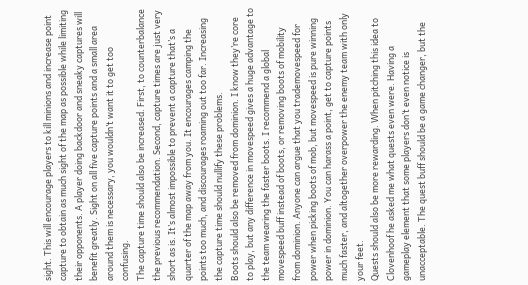sight. This will encourage players to kill minions and increase point capture to obtain as much sight of the map as possible while limiting their opponents. A player doing backdoor and sneaky captures will benefit greatly. Sight on all five capture points and a small area around them is necessary, you wouldn’t want it to get too confusing.
The capture time should also be increased. First, to counterbalance the previous recommendation. Second, capture times are just very short as is. It’s almost impossible to prevent a capture that’s a quarter of the map away from you. It encourages camping the points too much, and discourages roaming out too far. Increasing the capture time should nullify these problems.
Boots should also be removed from dominion. I know they’re core to play, but any difference in movespeed gives a huge advantage to the team wearing the faster boots. I recommend a global movespeed buff instead of boots, or removing boots of mobility from dominion. Anyone can argue that you trademovespeed for power when picking boots of mob, but movespeed is pure winning power in dominion. You can harass a point, get to capture points much faster, and altogether overpower the enemy team with only your feet.
Quests should also be more rewarding. When pitching this idea to Clovenhoof he asked me what quests even were. Having a gameplay element that some players don’t even notice is unacceptable. The quest buff should be a game changer, but the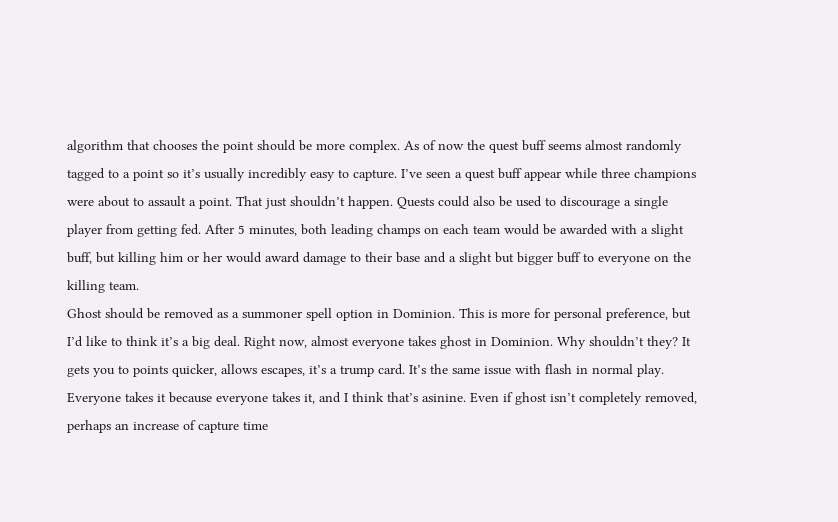algorithm that chooses the point should be more complex. As of now the quest buff seems almost randomly tagged to a point so it’s usually incredibly easy to capture. I’ve seen a quest buff appear while three champions were about to assault a point. That just shouldn’t happen. Quests could also be used to discourage a single player from getting fed. After 5 minutes, both leading champs on each team would be awarded with a slight buff, but killing him or her would award damage to their base and a slight but bigger buff to everyone on the killing team.
Ghost should be removed as a summoner spell option in Dominion. This is more for personal preference, but I’d like to think it’s a big deal. Right now, almost everyone takes ghost in Dominion. Why shouldn’t they? It gets you to points quicker, allows escapes, it’s a trump card. It’s the same issue with flash in normal play. Everyone takes it because everyone takes it, and I think that’s asinine. Even if ghost isn’t completely removed, perhaps an increase of capture time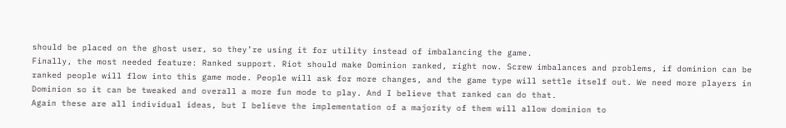should be placed on the ghost user, so they’re using it for utility instead of imbalancing the game.
Finally, the most needed feature: Ranked support. Riot should make Dominion ranked, right now. Screw imbalances and problems, if dominion can be ranked people will flow into this game mode. People will ask for more changes, and the game type will settle itself out. We need more players in Dominion so it can be tweaked and overall a more fun mode to play. And I believe that ranked can do that.
Again these are all individual ideas, but I believe the implementation of a majority of them will allow dominion to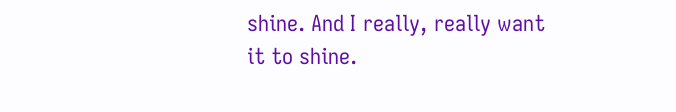shine. And I really, really want it to shine.